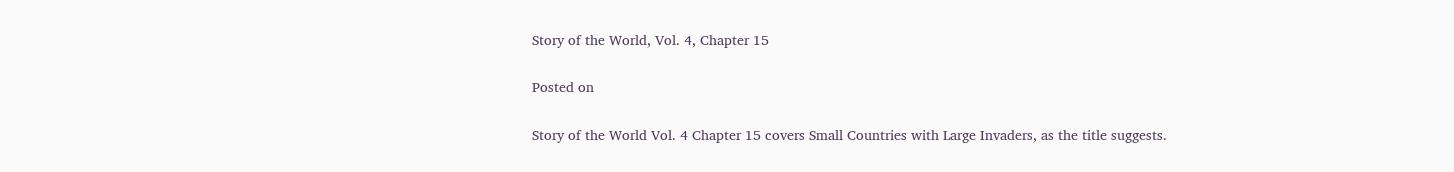Story of the World, Vol. 4, Chapter 15

Posted on

Story of the World Vol. 4 Chapter 15 covers Small Countries with Large Invaders, as the title suggests.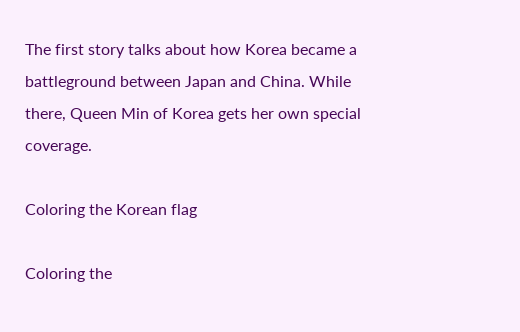The first story talks about how Korea became a battleground between Japan and China. While there, Queen Min of Korea gets her own special coverage.

Coloring the Korean flag

Coloring the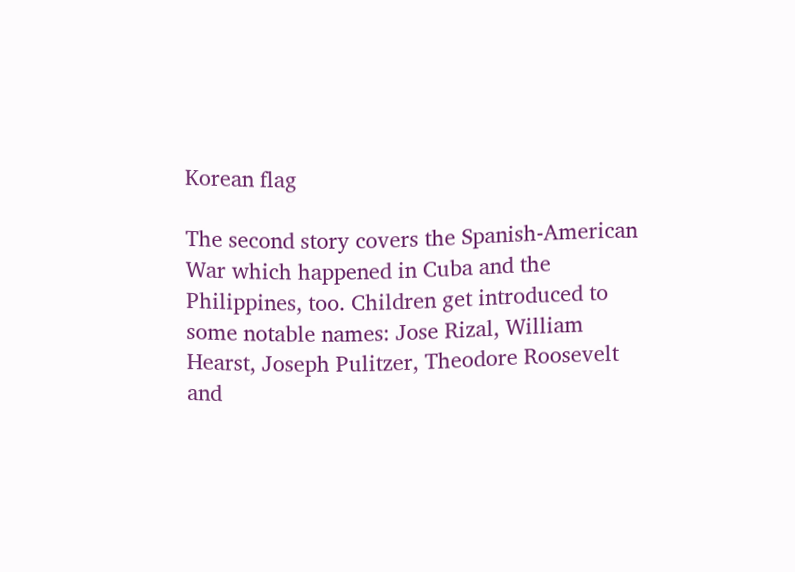Korean flag

The second story covers the Spanish-American War which happened in Cuba and the Philippines, too. Children get introduced to some notable names: Jose Rizal, William Hearst, Joseph Pulitzer, Theodore Roosevelt and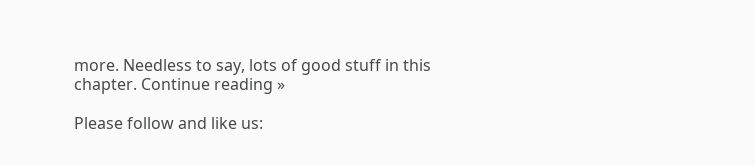more. Needless to say, lots of good stuff in this chapter. Continue reading »

Please follow and like us: